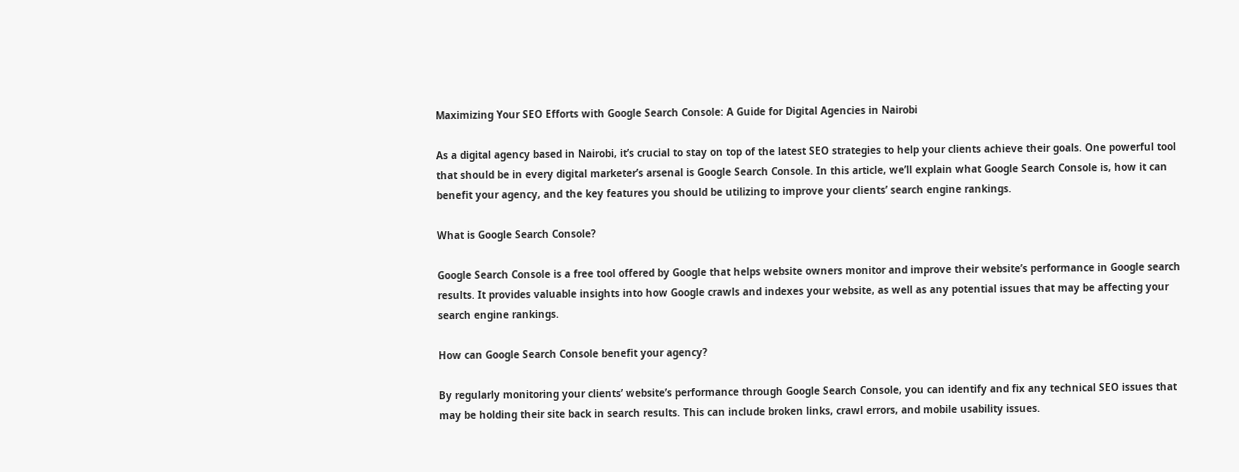Maximizing Your SEO Efforts with Google Search Console: A Guide for Digital Agencies in Nairobi

As a digital agency based in Nairobi, it’s crucial to stay on top of the latest SEO strategies to help your clients achieve their goals. One powerful tool that should be in every digital marketer’s arsenal is Google Search Console. In this article, we’ll explain what Google Search Console is, how it can benefit your agency, and the key features you should be utilizing to improve your clients’ search engine rankings.

What is Google Search Console?

Google Search Console is a free tool offered by Google that helps website owners monitor and improve their website’s performance in Google search results. It provides valuable insights into how Google crawls and indexes your website, as well as any potential issues that may be affecting your search engine rankings.

How can Google Search Console benefit your agency?

By regularly monitoring your clients’ website’s performance through Google Search Console, you can identify and fix any technical SEO issues that may be holding their site back in search results. This can include broken links, crawl errors, and mobile usability issues.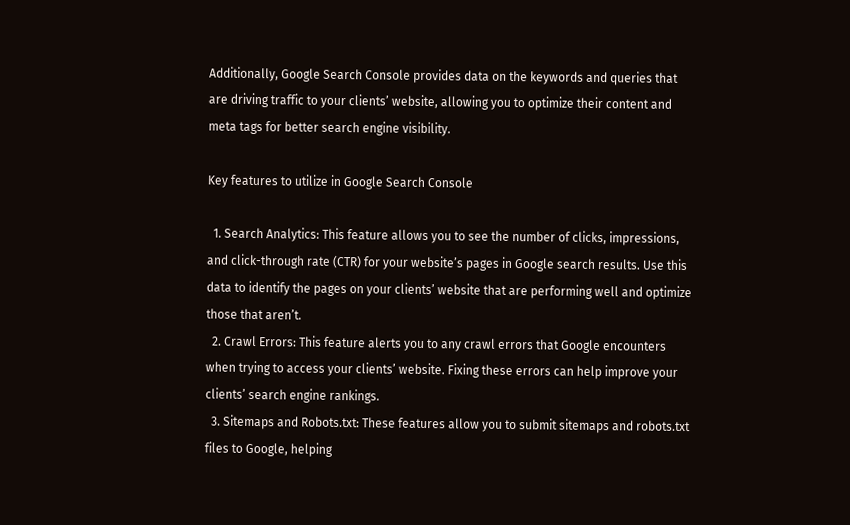Additionally, Google Search Console provides data on the keywords and queries that are driving traffic to your clients’ website, allowing you to optimize their content and meta tags for better search engine visibility.

Key features to utilize in Google Search Console

  1. Search Analytics: This feature allows you to see the number of clicks, impressions, and click-through rate (CTR) for your website’s pages in Google search results. Use this data to identify the pages on your clients’ website that are performing well and optimize those that aren’t.
  2. Crawl Errors: This feature alerts you to any crawl errors that Google encounters when trying to access your clients’ website. Fixing these errors can help improve your clients’ search engine rankings.
  3. Sitemaps and Robots.txt: These features allow you to submit sitemaps and robots.txt files to Google, helping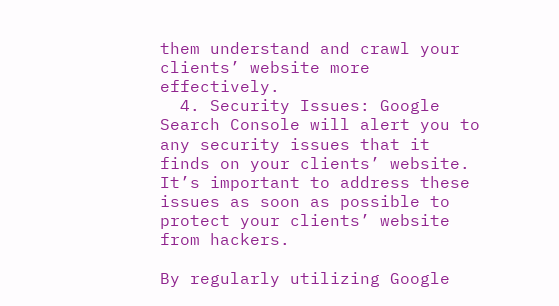them understand and crawl your clients’ website more effectively.
  4. Security Issues: Google Search Console will alert you to any security issues that it finds on your clients’ website. It’s important to address these issues as soon as possible to protect your clients’ website from hackers.

By regularly utilizing Google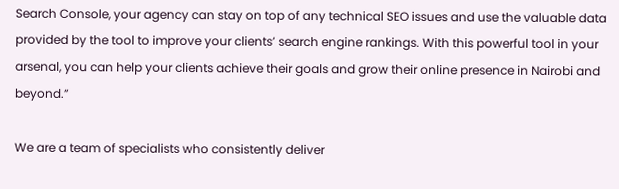Search Console, your agency can stay on top of any technical SEO issues and use the valuable data provided by the tool to improve your clients’ search engine rankings. With this powerful tool in your arsenal, you can help your clients achieve their goals and grow their online presence in Nairobi and beyond.”

We are a team of specialists who consistently deliver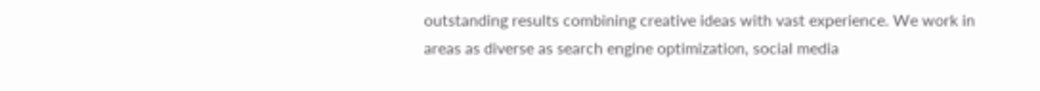outstanding results combining creative ideas with vast experience. We work in areas as diverse as search engine optimization, social media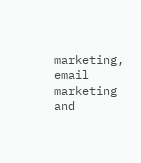marketing, email marketing and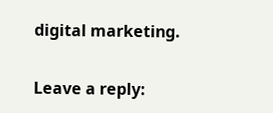digital marketing.

Leave a reply: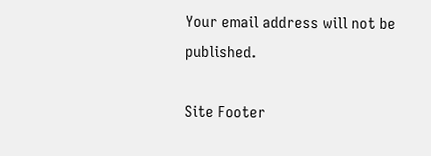Your email address will not be published.

Site Footer